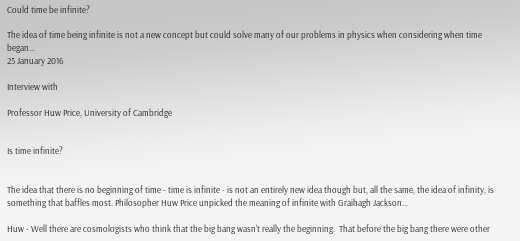Could time be infinite?

The idea of time being infinite is not a new concept but could solve many of our problems in physics when considering when time began...
25 January 2016

Interview with

Professor Huw Price, University of Cambridge


Is time infinite?


The idea that there is no beginning of time - time is infinite - is not an entirely new idea though but, all the same, the idea of infinity, is something that baffles most. Philosopher Huw Price unpicked the meaning of infinite with Graihagh Jackson...

Huw - Well there are cosmologists who think that the big bang wasn't really the beginning.  That before the big bang there were other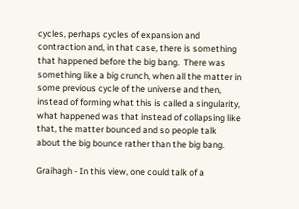cycles, perhaps cycles of expansion and contraction and, in that case, there is something that happened before the big bang.  There was something like a big crunch, when all the matter in some previous cycle of the universe and then, instead of forming what this is called a singularity, what happened was that instead of collapsing like that, the matter bounced and so people talk about the big bounce rather than the big bang.

Graihagh - In this view, one could talk of a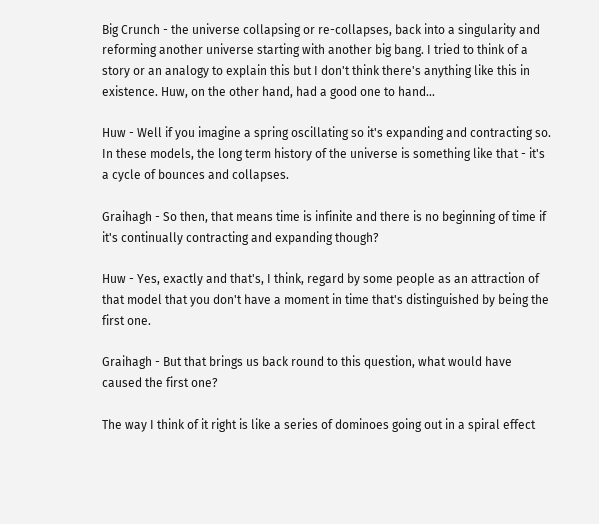Big Crunch - the universe collapsing or re-collapses, back into a singularity and reforming another universe starting with another big bang. I tried to think of a story or an analogy to explain this but I don't think there's anything like this in existence. Huw, on the other hand, had a good one to hand...

Huw - Well if you imagine a spring oscillating so it's expanding and contracting so. In these models, the long term history of the universe is something like that - it's a cycle of bounces and collapses.

Graihagh - So then, that means time is infinite and there is no beginning of time if it's continually contracting and expanding though?

Huw - Yes, exactly and that's, I think, regard by some people as an attraction of that model that you don't have a moment in time that's distinguished by being the first one.

Graihagh - But that brings us back round to this question, what would have caused the first one?

The way I think of it right is like a series of dominoes going out in a spiral effect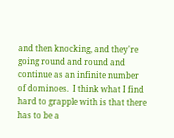and then knocking, and they're going round and round and continue as an infinite number of dominoes.  I think what I find hard to grapple with is that there has to be a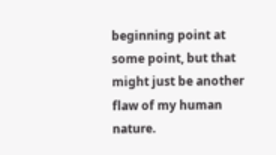beginning point at some point, but that might just be another flaw of my human nature.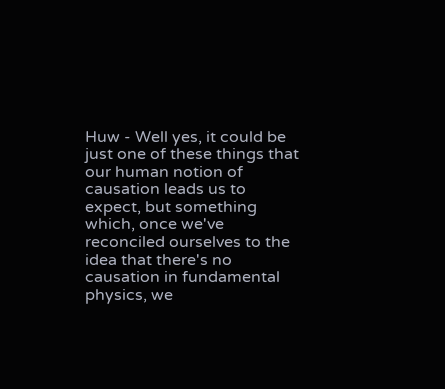Huw - Well yes, it could be just one of these things that our human notion of causation leads us to expect, but something which, once we've reconciled ourselves to the idea that there's no causation in fundamental physics, we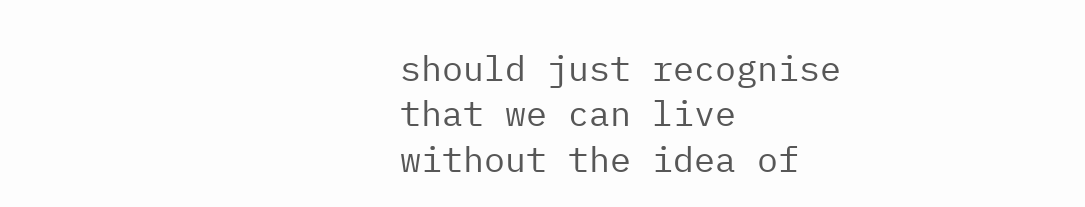should just recognise that we can live without the idea of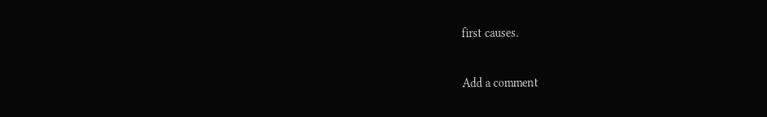first causes.


Add a comment